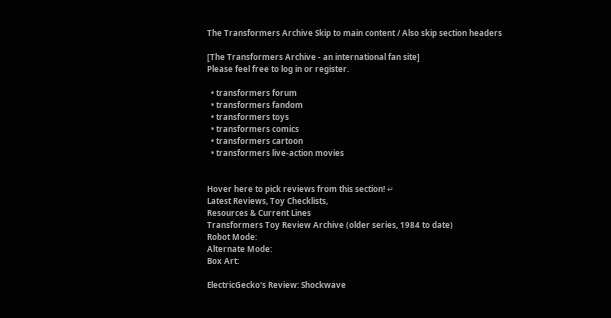The Transformers Archive Skip to main content / Also skip section headers

[The Transformers Archive - an international fan site]
Please feel free to log in or register.

  • transformers forum
  • transformers fandom
  • transformers toys
  • transformers comics
  • transformers cartoon
  • transformers live-action movies


Hover here to pick reviews from this section! ↵
Latest Reviews, Toy Checklists,
Resources & Current Lines
Transformers Toy Review Archive (older series, 1984 to date)
Robot Mode:
Alternate Mode:
Box Art:

ElectricGecko's Review: Shockwave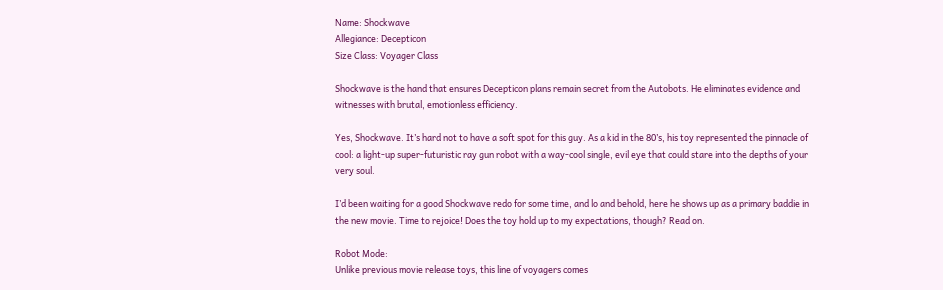Name: Shockwave
Allegiance: Decepticon
Size Class: Voyager Class

Shockwave is the hand that ensures Decepticon plans remain secret from the Autobots. He eliminates evidence and witnesses with brutal, emotionless efficiency.

Yes, Shockwave. It’s hard not to have a soft spot for this guy. As a kid in the 80’s, his toy represented the pinnacle of cool: a light-up super-futuristic ray gun robot with a way-cool single, evil eye that could stare into the depths of your very soul.

I’d been waiting for a good Shockwave redo for some time, and lo and behold, here he shows up as a primary baddie in the new movie. Time to rejoice! Does the toy hold up to my expectations, though? Read on.

Robot Mode:
Unlike previous movie release toys, this line of voyagers comes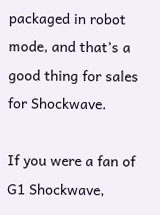packaged in robot mode, and that’s a good thing for sales for Shockwave.

If you were a fan of G1 Shockwave,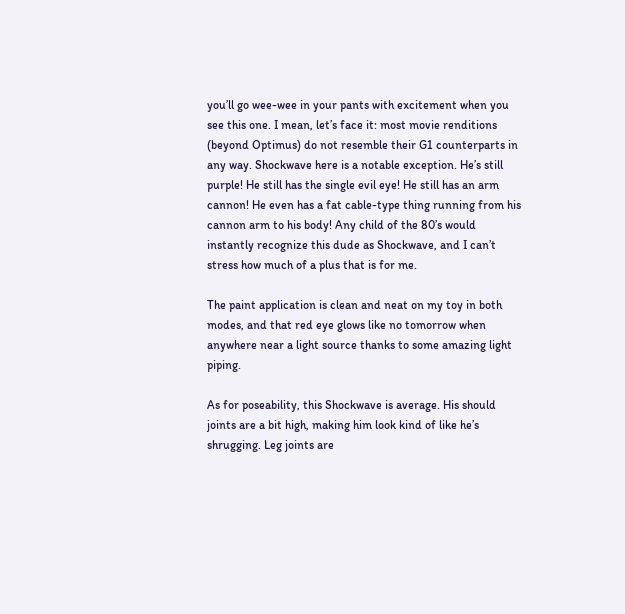you’ll go wee-wee in your pants with excitement when you see this one. I mean, let’s face it: most movie renditions (beyond Optimus) do not resemble their G1 counterparts in any way. Shockwave here is a notable exception. He’s still purple! He still has the single evil eye! He still has an arm cannon! He even has a fat cable-type thing running from his cannon arm to his body! Any child of the 80’s would instantly recognize this dude as Shockwave, and I can’t stress how much of a plus that is for me.

The paint application is clean and neat on my toy in both modes, and that red eye glows like no tomorrow when anywhere near a light source thanks to some amazing light piping.

As for poseability, this Shockwave is average. His should joints are a bit high, making him look kind of like he’s shrugging. Leg joints are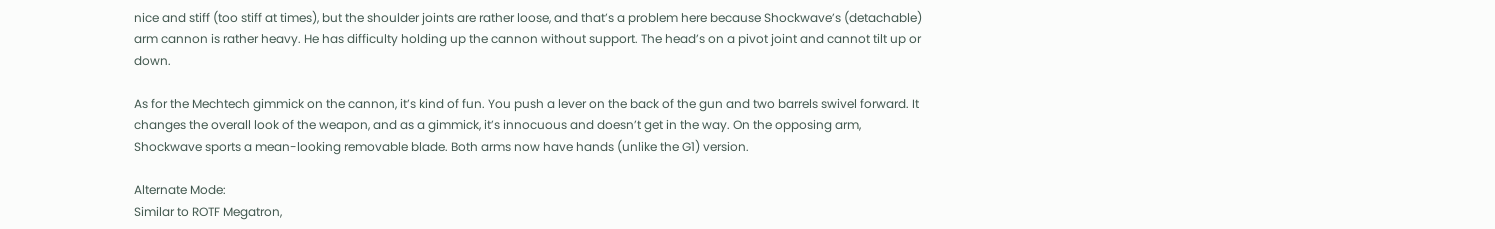nice and stiff (too stiff at times), but the shoulder joints are rather loose, and that’s a problem here because Shockwave’s (detachable) arm cannon is rather heavy. He has difficulty holding up the cannon without support. The head’s on a pivot joint and cannot tilt up or down.

As for the Mechtech gimmick on the cannon, it’s kind of fun. You push a lever on the back of the gun and two barrels swivel forward. It changes the overall look of the weapon, and as a gimmick, it’s innocuous and doesn’t get in the way. On the opposing arm, Shockwave sports a mean-looking removable blade. Both arms now have hands (unlike the G1) version.

Alternate Mode:
Similar to ROTF Megatron,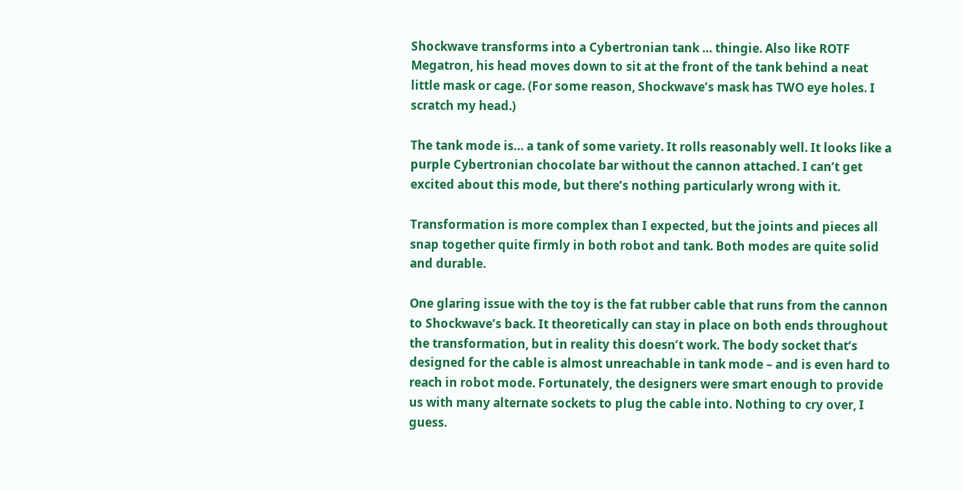Shockwave transforms into a Cybertronian tank … thingie. Also like ROTF Megatron, his head moves down to sit at the front of the tank behind a neat little mask or cage. (For some reason, Shockwave’s mask has TWO eye holes. I scratch my head.)

The tank mode is… a tank of some variety. It rolls reasonably well. It looks like a purple Cybertronian chocolate bar without the cannon attached. I can’t get excited about this mode, but there’s nothing particularly wrong with it.

Transformation is more complex than I expected, but the joints and pieces all snap together quite firmly in both robot and tank. Both modes are quite solid and durable.

One glaring issue with the toy is the fat rubber cable that runs from the cannon to Shockwave’s back. It theoretically can stay in place on both ends throughout the transformation, but in reality this doesn’t work. The body socket that’s designed for the cable is almost unreachable in tank mode – and is even hard to reach in robot mode. Fortunately, the designers were smart enough to provide us with many alternate sockets to plug the cable into. Nothing to cry over, I guess.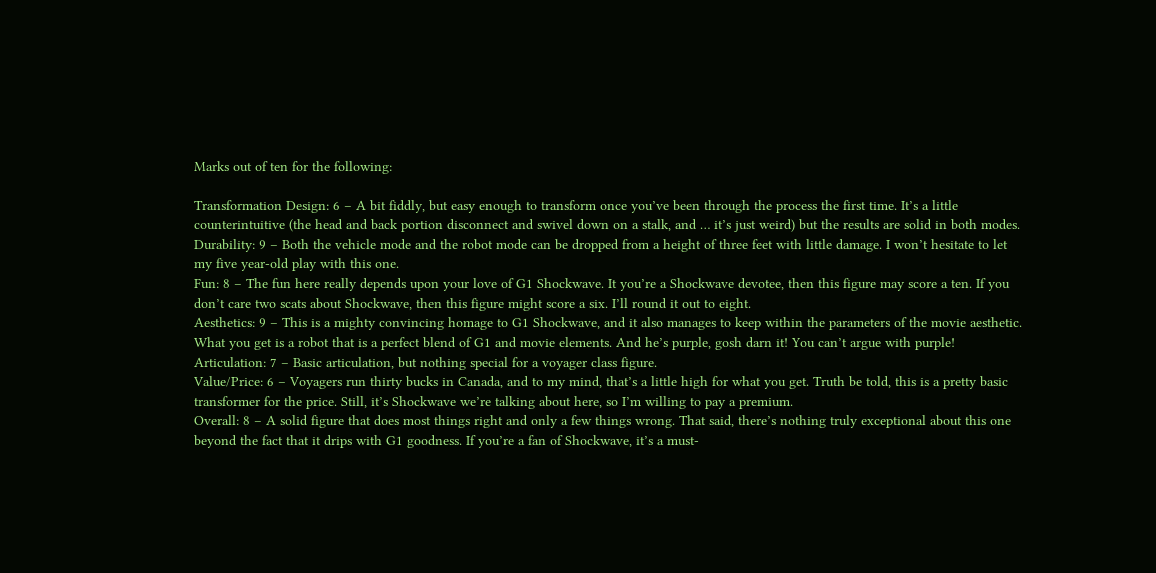Marks out of ten for the following:

Transformation Design: 6 – A bit fiddly, but easy enough to transform once you’ve been through the process the first time. It’s a little counterintuitive (the head and back portion disconnect and swivel down on a stalk, and … it’s just weird) but the results are solid in both modes.
Durability: 9 – Both the vehicle mode and the robot mode can be dropped from a height of three feet with little damage. I won’t hesitate to let my five year-old play with this one.
Fun: 8 – The fun here really depends upon your love of G1 Shockwave. It you’re a Shockwave devotee, then this figure may score a ten. If you don’t care two scats about Shockwave, then this figure might score a six. I’ll round it out to eight.
Aesthetics: 9 – This is a mighty convincing homage to G1 Shockwave, and it also manages to keep within the parameters of the movie aesthetic. What you get is a robot that is a perfect blend of G1 and movie elements. And he’s purple, gosh darn it! You can’t argue with purple!
Articulation: 7 – Basic articulation, but nothing special for a voyager class figure.
Value/Price: 6 – Voyagers run thirty bucks in Canada, and to my mind, that’s a little high for what you get. Truth be told, this is a pretty basic transformer for the price. Still, it’s Shockwave we’re talking about here, so I’m willing to pay a premium.
Overall: 8 – A solid figure that does most things right and only a few things wrong. That said, there’s nothing truly exceptional about this one beyond the fact that it drips with G1 goodness. If you’re a fan of Shockwave, it’s a must-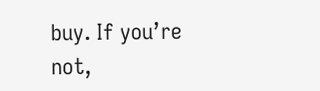buy. If you’re not,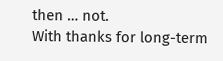then … not.
With thanks for long-term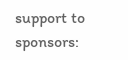support to sponsors: